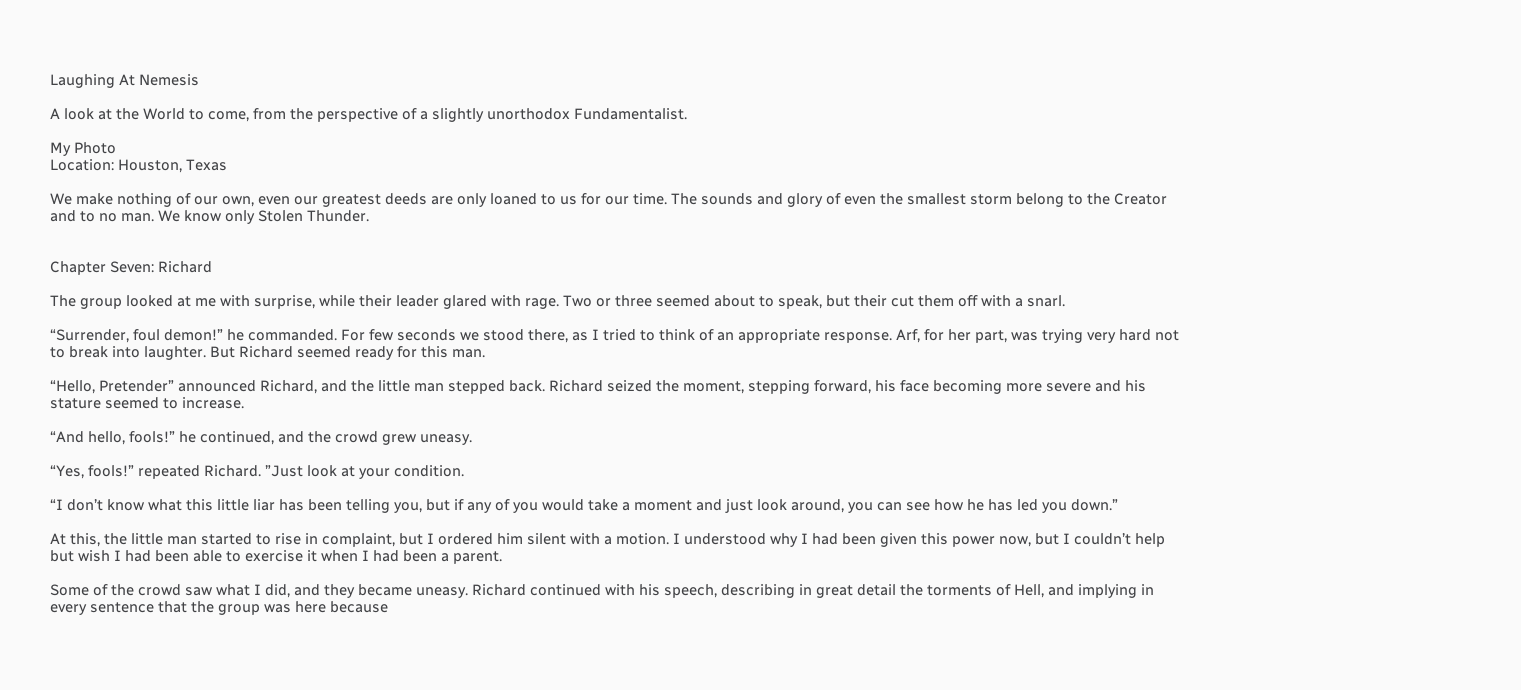Laughing At Nemesis

A look at the World to come, from the perspective of a slightly unorthodox Fundamentalist.

My Photo
Location: Houston, Texas

We make nothing of our own, even our greatest deeds are only loaned to us for our time. The sounds and glory of even the smallest storm belong to the Creator and to no man. We know only Stolen Thunder.


Chapter Seven: Richard

The group looked at me with surprise, while their leader glared with rage. Two or three seemed about to speak, but their cut them off with a snarl.

“Surrender, foul demon!” he commanded. For few seconds we stood there, as I tried to think of an appropriate response. Arf, for her part, was trying very hard not to break into laughter. But Richard seemed ready for this man.

“Hello, Pretender” announced Richard, and the little man stepped back. Richard seized the moment, stepping forward, his face becoming more severe and his stature seemed to increase.

“And hello, fools!” he continued, and the crowd grew uneasy.

“Yes, fools!” repeated Richard. ”Just look at your condition.

“I don’t know what this little liar has been telling you, but if any of you would take a moment and just look around, you can see how he has led you down.”

At this, the little man started to rise in complaint, but I ordered him silent with a motion. I understood why I had been given this power now, but I couldn’t help but wish I had been able to exercise it when I had been a parent.

Some of the crowd saw what I did, and they became uneasy. Richard continued with his speech, describing in great detail the torments of Hell, and implying in every sentence that the group was here because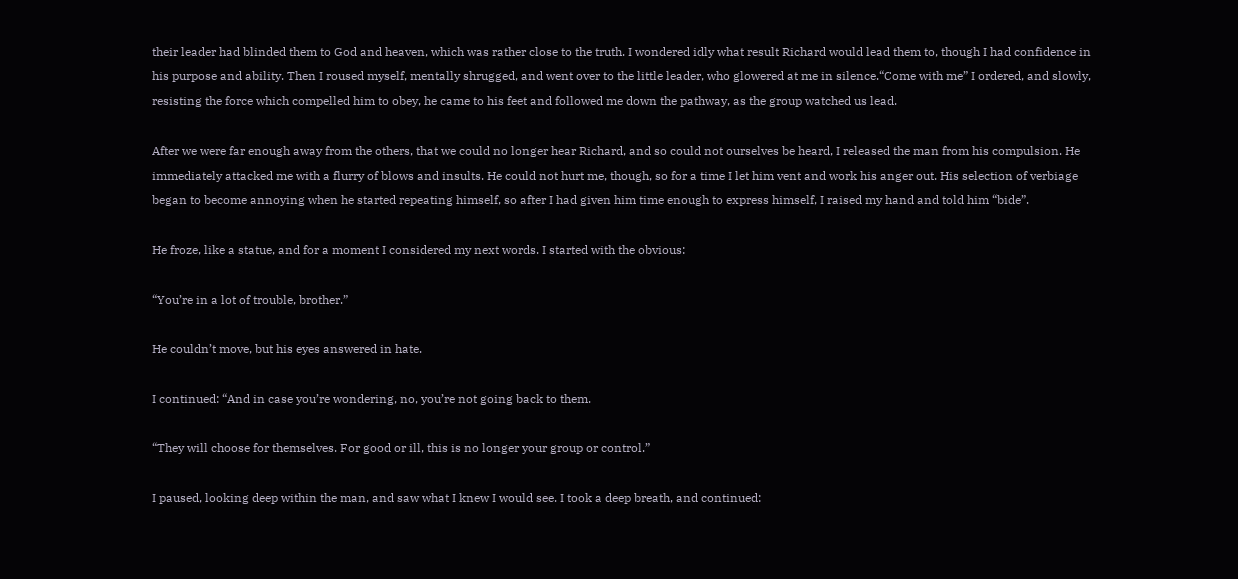their leader had blinded them to God and heaven, which was rather close to the truth. I wondered idly what result Richard would lead them to, though I had confidence in his purpose and ability. Then I roused myself, mentally shrugged, and went over to the little leader, who glowered at me in silence.“Come with me” I ordered, and slowly, resisting the force which compelled him to obey, he came to his feet and followed me down the pathway, as the group watched us lead.

After we were far enough away from the others, that we could no longer hear Richard, and so could not ourselves be heard, I released the man from his compulsion. He immediately attacked me with a flurry of blows and insults. He could not hurt me, though, so for a time I let him vent and work his anger out. His selection of verbiage began to become annoying when he started repeating himself, so after I had given him time enough to express himself, I raised my hand and told him “bide”.

He froze, like a statue, and for a moment I considered my next words. I started with the obvious:

“You’re in a lot of trouble, brother.”

He couldn’t move, but his eyes answered in hate.

I continued: “And in case you’re wondering, no, you’re not going back to them.

“They will choose for themselves. For good or ill, this is no longer your group or control.”

I paused, looking deep within the man, and saw what I knew I would see. I took a deep breath, and continued: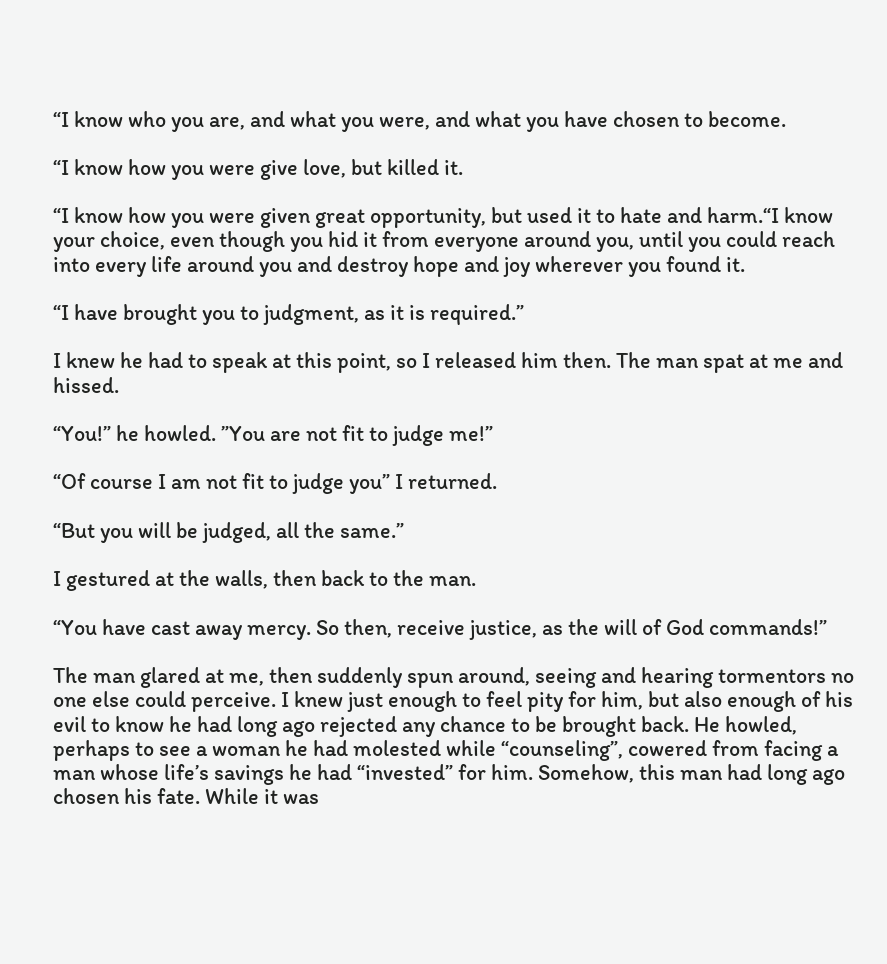“I know who you are, and what you were, and what you have chosen to become.

“I know how you were give love, but killed it.

“I know how you were given great opportunity, but used it to hate and harm.“I know your choice, even though you hid it from everyone around you, until you could reach into every life around you and destroy hope and joy wherever you found it.

“I have brought you to judgment, as it is required.”

I knew he had to speak at this point, so I released him then. The man spat at me and hissed.

“You!” he howled. ”You are not fit to judge me!”

“Of course I am not fit to judge you” I returned.

“But you will be judged, all the same.”

I gestured at the walls, then back to the man.

“You have cast away mercy. So then, receive justice, as the will of God commands!”

The man glared at me, then suddenly spun around, seeing and hearing tormentors no one else could perceive. I knew just enough to feel pity for him, but also enough of his evil to know he had long ago rejected any chance to be brought back. He howled, perhaps to see a woman he had molested while “counseling”, cowered from facing a man whose life’s savings he had “invested” for him. Somehow, this man had long ago chosen his fate. While it was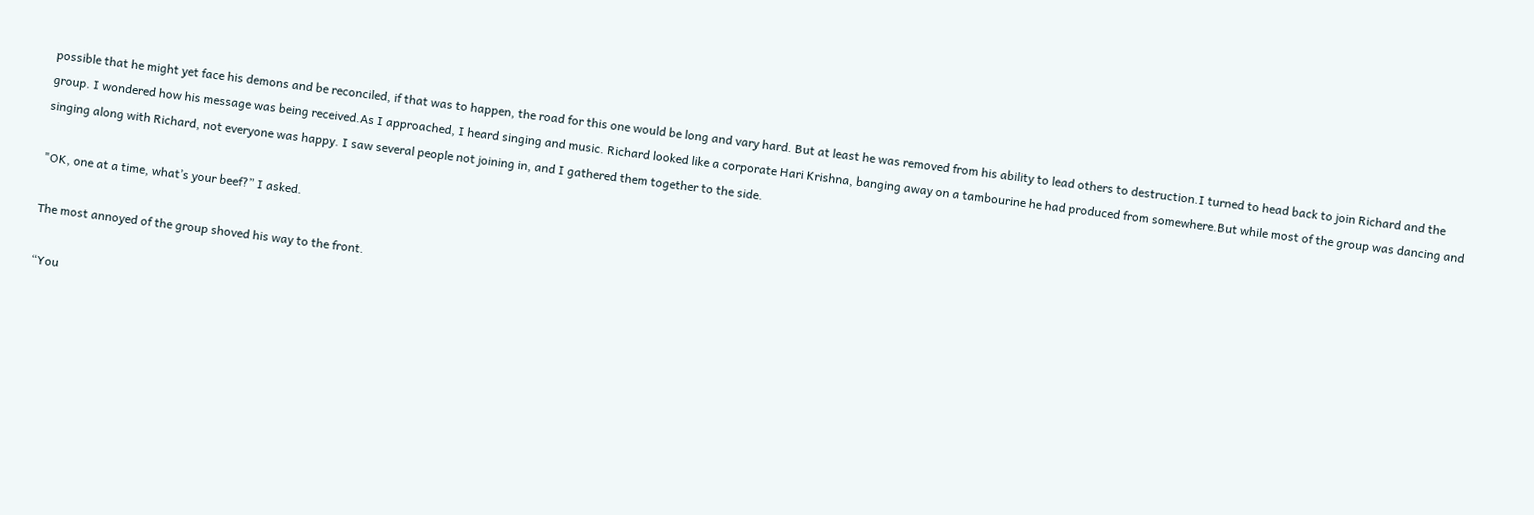possible that he might yet face his demons and be reconciled, if that was to happen, the road for this one would be long and vary hard. But at least he was removed from his ability to lead others to destruction.I turned to head back to join Richard and the group. I wondered how his message was being received.As I approached, I heard singing and music. Richard looked like a corporate Hari Krishna, banging away on a tambourine he had produced from somewhere.But while most of the group was dancing and singing along with Richard, not everyone was happy. I saw several people not joining in, and I gathered them together to the side.

"OK, one at a time, what’s your beef?” I asked.

The most annoyed of the group shoved his way to the front.

“You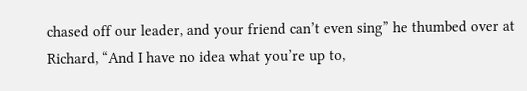chased off our leader, and your friend can’t even sing” he thumbed over at Richard, “And I have no idea what you’re up to,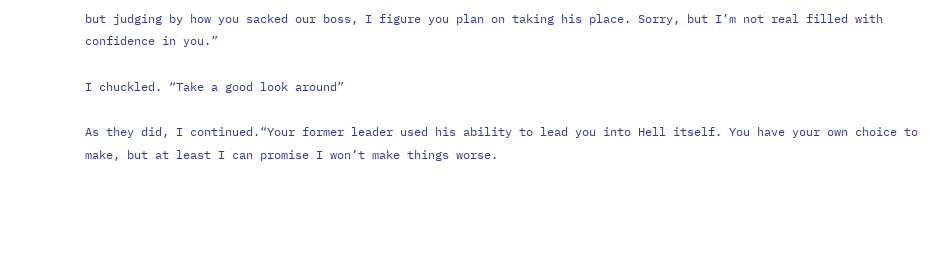but judging by how you sacked our boss, I figure you plan on taking his place. Sorry, but I’m not real filled with confidence in you.”

I chuckled. “Take a good look around”

As they did, I continued.“Your former leader used his ability to lead you into Hell itself. You have your own choice to make, but at least I can promise I won’t make things worse.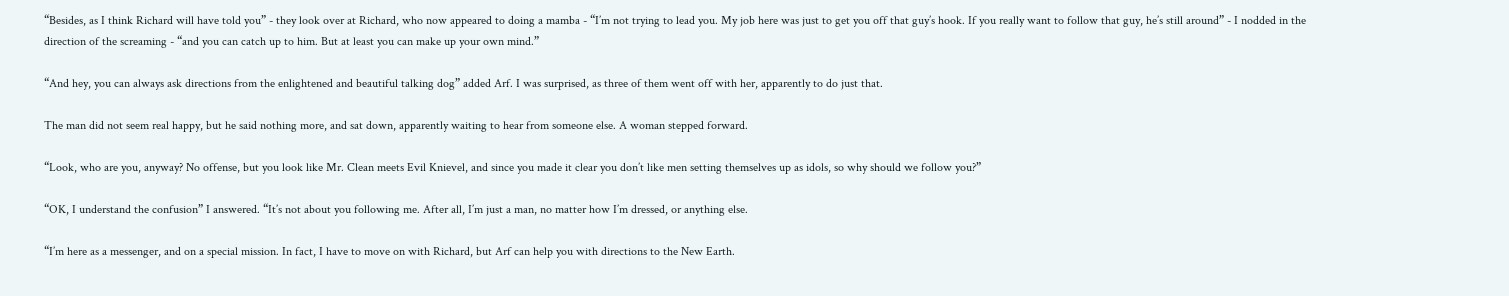“Besides, as I think Richard will have told you” - they look over at Richard, who now appeared to doing a mamba - “I’m not trying to lead you. My job here was just to get you off that guy’s hook. If you really want to follow that guy, he’s still around” - I nodded in the direction of the screaming - “and you can catch up to him. But at least you can make up your own mind.”

“And hey, you can always ask directions from the enlightened and beautiful talking dog” added Arf. I was surprised, as three of them went off with her, apparently to do just that.

The man did not seem real happy, but he said nothing more, and sat down, apparently waiting to hear from someone else. A woman stepped forward.

“Look, who are you, anyway? No offense, but you look like Mr. Clean meets Evil Knievel, and since you made it clear you don’t like men setting themselves up as idols, so why should we follow you?”

“OK, I understand the confusion” I answered. “It’s not about you following me. After all, I’m just a man, no matter how I’m dressed, or anything else.

“I’m here as a messenger, and on a special mission. In fact, I have to move on with Richard, but Arf can help you with directions to the New Earth.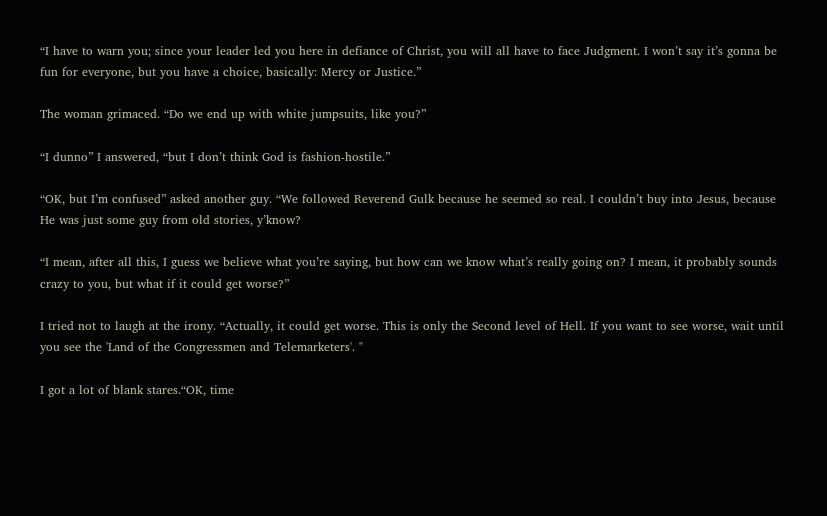“I have to warn you; since your leader led you here in defiance of Christ, you will all have to face Judgment. I won’t say it’s gonna be fun for everyone, but you have a choice, basically: Mercy or Justice.”

The woman grimaced. “Do we end up with white jumpsuits, like you?”

“I dunno” I answered, “but I don’t think God is fashion-hostile.”

“OK, but I’m confused” asked another guy. “We followed Reverend Gulk because he seemed so real. I couldn’t buy into Jesus, because He was just some guy from old stories, y’know?

“I mean, after all this, I guess we believe what you’re saying, but how can we know what’s really going on? I mean, it probably sounds crazy to you, but what if it could get worse?”

I tried not to laugh at the irony. “Actually, it could get worse. This is only the Second level of Hell. If you want to see worse, wait until you see the 'Land of the Congressmen and Telemarketers'. "

I got a lot of blank stares.“OK, time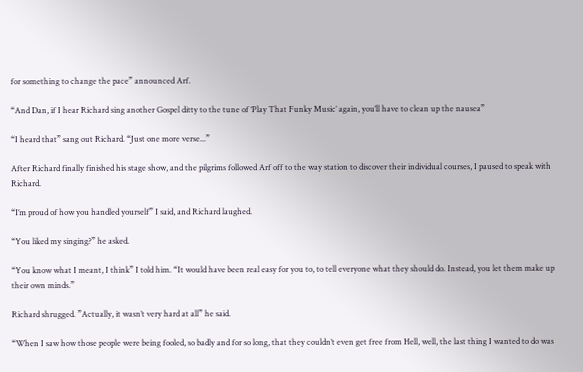for something to change the pace” announced Arf.

“And Dan, if I hear Richard sing another Gospel ditty to the tune of ‘Play That Funky Music’ again, you’ll have to clean up the nausea”

“I heard that” sang out Richard. “Just one more verse...”

After Richard finally finished his stage show, and the pilgrims followed Arf off to the way station to discover their individual courses, I paused to speak with Richard.

“I’m proud of how you handled yourself” I said, and Richard laughed.

“You liked my singing?” he asked.

“You know what I meant, I think” I told him. “It would have been real easy for you to, to tell everyone what they should do. Instead, you let them make up their own minds.”

Richard shrugged. ”Actually, it wasn’t very hard at all” he said.

“When I saw how those people were being fooled, so badly and for so long, that they couldn’t even get free from Hell, well, the last thing I wanted to do was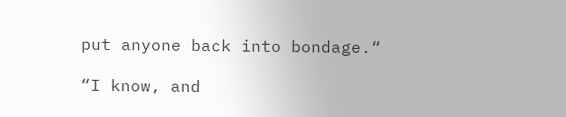put anyone back into bondage.“

“I know, and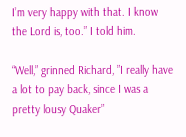I’m very happy with that. I know the Lord is, too.” I told him.

“Well,” grinned Richard, ”I really have a lot to pay back, since I was a pretty lousy Quaker”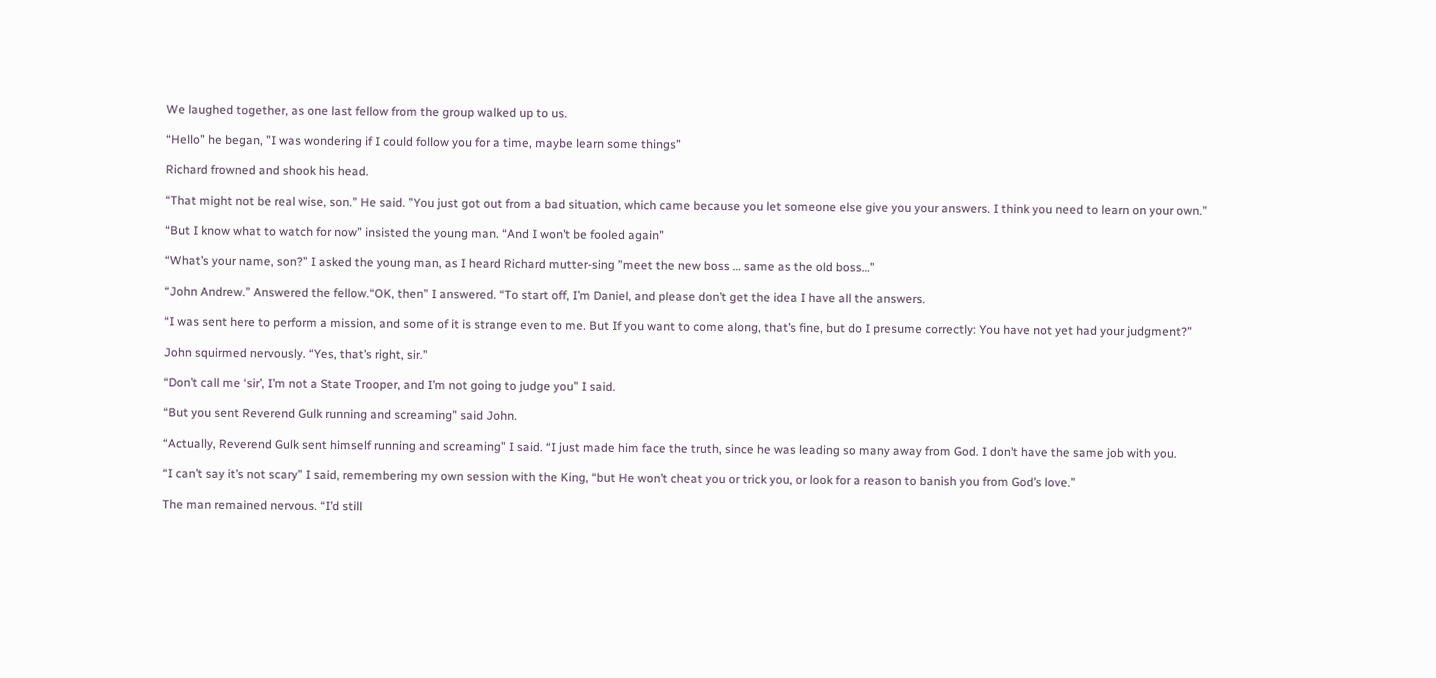We laughed together, as one last fellow from the group walked up to us.

“Hello” he began, ”I was wondering if I could follow you for a time, maybe learn some things”

Richard frowned and shook his head.

“That might not be real wise, son.” He said. ”You just got out from a bad situation, which came because you let someone else give you your answers. I think you need to learn on your own.”

“But I know what to watch for now” insisted the young man. “And I won’t be fooled again”

“What’s your name, son?” I asked the young man, as I heard Richard mutter-sing ”meet the new boss … same as the old boss…”

“John Andrew.” Answered the fellow.“OK, then” I answered. “To start off, I’m Daniel, and please don’t get the idea I have all the answers.

“I was sent here to perform a mission, and some of it is strange even to me. But If you want to come along, that’s fine, but do I presume correctly: You have not yet had your judgment?”

John squirmed nervously. “Yes, that’s right, sir.”

“Don’t call me ‘sir’, I’m not a State Trooper, and I’m not going to judge you” I said.

“But you sent Reverend Gulk running and screaming” said John.

“Actually, Reverend Gulk sent himself running and screaming” I said. “I just made him face the truth, since he was leading so many away from God. I don’t have the same job with you.

“I can’t say it’s not scary” I said, remembering my own session with the King, “but He won’t cheat you or trick you, or look for a reason to banish you from God’s love.”

The man remained nervous. “I’d still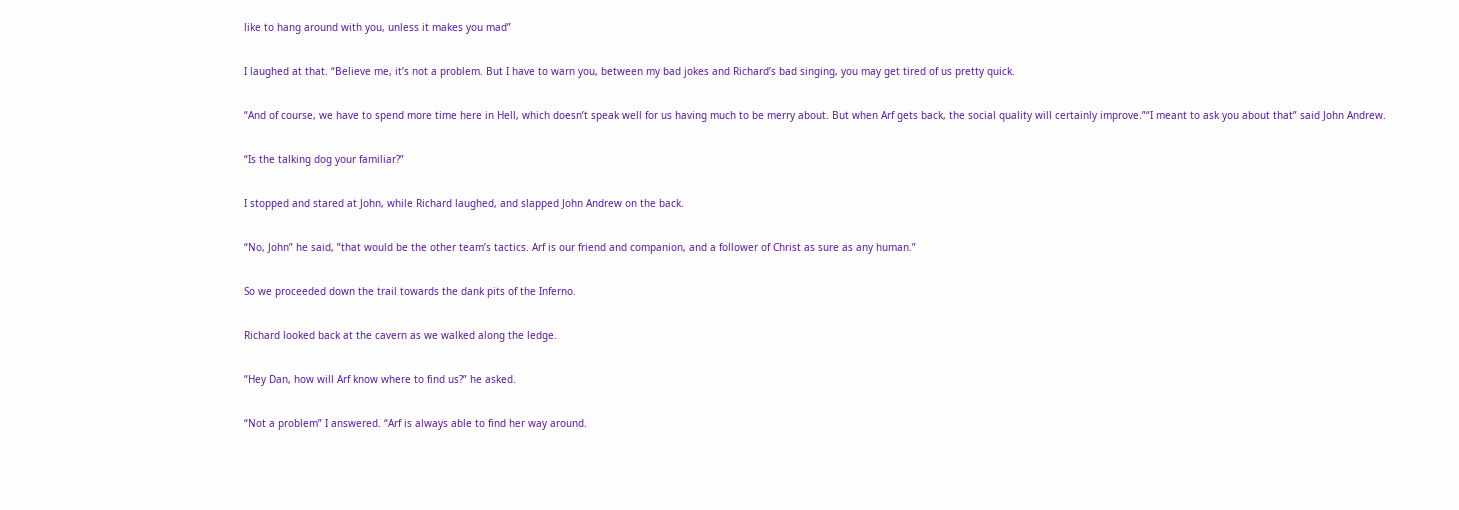like to hang around with you, unless it makes you mad”

I laughed at that. “Believe me, it’s not a problem. But I have to warn you, between my bad jokes and Richard’s bad singing, you may get tired of us pretty quick.

“And of course, we have to spend more time here in Hell, which doesn’t speak well for us having much to be merry about. But when Arf gets back, the social quality will certainly improve.”“I meant to ask you about that” said John Andrew.

“Is the talking dog your familiar?”

I stopped and stared at John, while Richard laughed, and slapped John Andrew on the back.

“No, John” he said, ”that would be the other team’s tactics. Arf is our friend and companion, and a follower of Christ as sure as any human.”

So we proceeded down the trail towards the dank pits of the Inferno.

Richard looked back at the cavern as we walked along the ledge.

“Hey Dan, how will Arf know where to find us?” he asked.

“Not a problem” I answered. “Arf is always able to find her way around.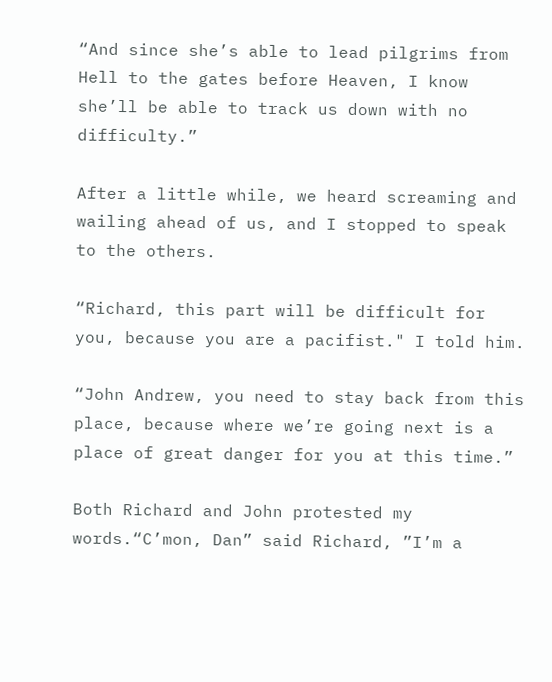“And since she’s able to lead pilgrims from Hell to the gates before Heaven, I know she’ll be able to track us down with no difficulty.”

After a little while, we heard screaming and wailing ahead of us, and I stopped to speak to the others.

“Richard, this part will be difficult for you, because you are a pacifist." I told him.

“John Andrew, you need to stay back from this place, because where we’re going next is a place of great danger for you at this time.”

Both Richard and John protested my words.“C’mon, Dan” said Richard, ”I’m a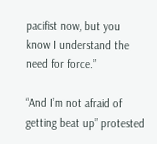pacifist now, but you know I understand the need for force.”

“And I’m not afraid of getting beat up” protested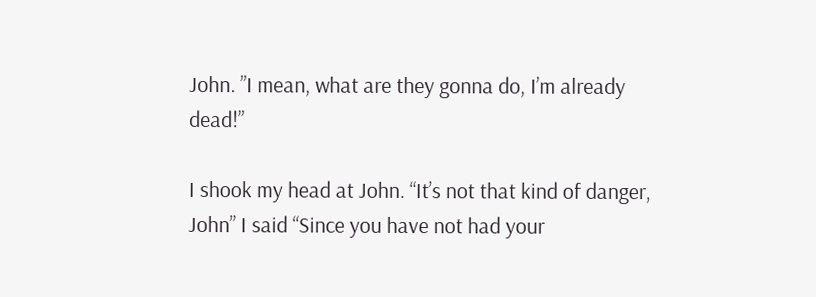John. ”I mean, what are they gonna do, I’m already dead!”

I shook my head at John. “It’s not that kind of danger, John” I said “Since you have not had your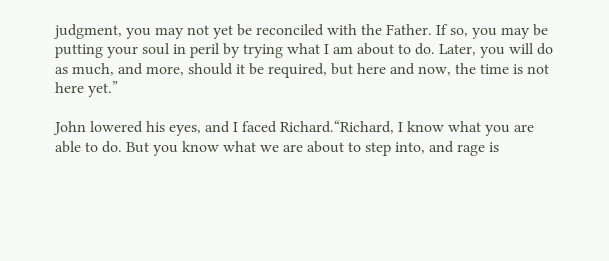judgment, you may not yet be reconciled with the Father. If so, you may be putting your soul in peril by trying what I am about to do. Later, you will do as much, and more, should it be required, but here and now, the time is not here yet.”

John lowered his eyes, and I faced Richard.“Richard, I know what you are able to do. But you know what we are about to step into, and rage is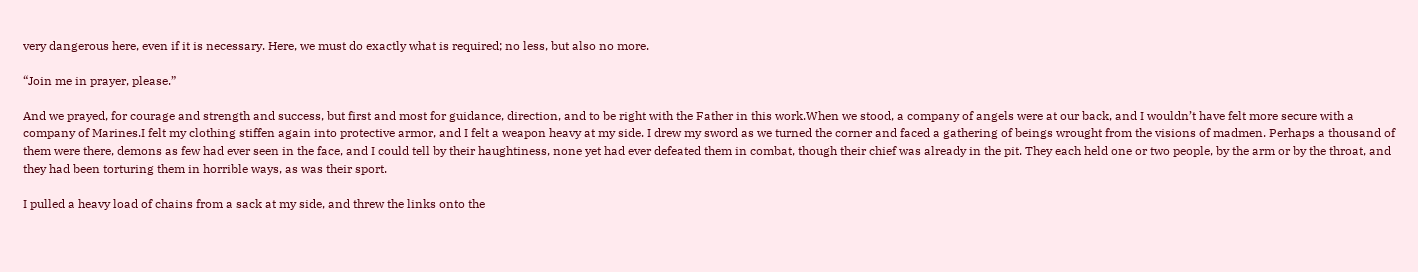very dangerous here, even if it is necessary. Here, we must do exactly what is required; no less, but also no more.

“Join me in prayer, please.”

And we prayed, for courage and strength and success, but first and most for guidance, direction, and to be right with the Father in this work.When we stood, a company of angels were at our back, and I wouldn’t have felt more secure with a company of Marines.I felt my clothing stiffen again into protective armor, and I felt a weapon heavy at my side. I drew my sword as we turned the corner and faced a gathering of beings wrought from the visions of madmen. Perhaps a thousand of them were there, demons as few had ever seen in the face, and I could tell by their haughtiness, none yet had ever defeated them in combat, though their chief was already in the pit. They each held one or two people, by the arm or by the throat, and they had been torturing them in horrible ways, as was their sport.

I pulled a heavy load of chains from a sack at my side, and threw the links onto the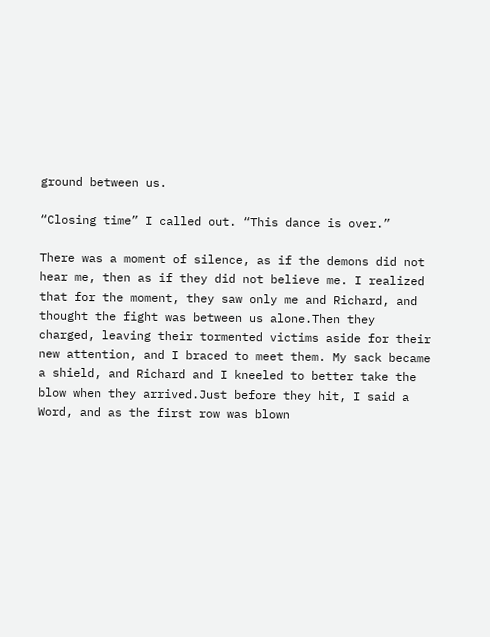ground between us.

“Closing time” I called out. “This dance is over.”

There was a moment of silence, as if the demons did not hear me, then as if they did not believe me. I realized that for the moment, they saw only me and Richard, and thought the fight was between us alone.Then they charged, leaving their tormented victims aside for their new attention, and I braced to meet them. My sack became a shield, and Richard and I kneeled to better take the blow when they arrived.Just before they hit, I said a Word, and as the first row was blown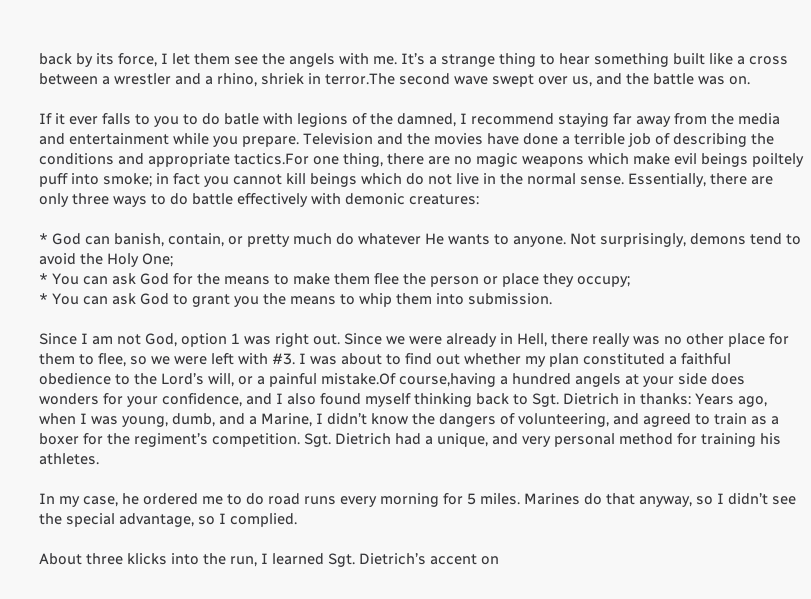back by its force, I let them see the angels with me. It’s a strange thing to hear something built like a cross between a wrestler and a rhino, shriek in terror.The second wave swept over us, and the battle was on.

If it ever falls to you to do batle with legions of the damned, I recommend staying far away from the media and entertainment while you prepare. Television and the movies have done a terrible job of describing the conditions and appropriate tactics.For one thing, there are no magic weapons which make evil beings poiltely puff into smoke; in fact you cannot kill beings which do not live in the normal sense. Essentially, there are only three ways to do battle effectively with demonic creatures:

* God can banish, contain, or pretty much do whatever He wants to anyone. Not surprisingly, demons tend to avoid the Holy One;
* You can ask God for the means to make them flee the person or place they occupy;
* You can ask God to grant you the means to whip them into submission.

Since I am not God, option 1 was right out. Since we were already in Hell, there really was no other place for them to flee, so we were left with #3. I was about to find out whether my plan constituted a faithful obedience to the Lord’s will, or a painful mistake.Of course,having a hundred angels at your side does wonders for your confidence, and I also found myself thinking back to Sgt. Dietrich in thanks: Years ago, when I was young, dumb, and a Marine, I didn’t know the dangers of volunteering, and agreed to train as a boxer for the regiment’s competition. Sgt. Dietrich had a unique, and very personal method for training his athletes.

In my case, he ordered me to do road runs every morning for 5 miles. Marines do that anyway, so I didn’t see the special advantage, so I complied.

About three klicks into the run, I learned Sgt. Dietrich’s accent on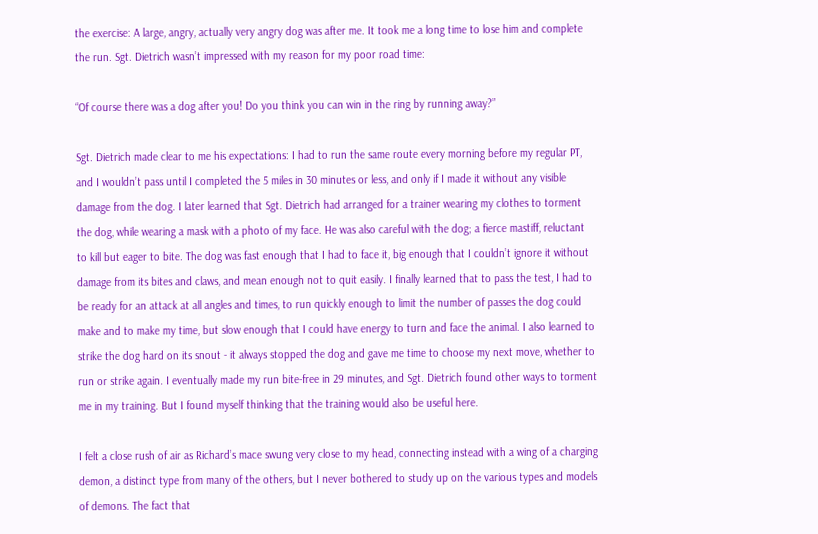the exercise: A large, angry, actually very angry dog was after me. It took me a long time to lose him and complete the run. Sgt. Dietrich wasn’t impressed with my reason for my poor road time:

“Of course there was a dog after you! Do you think you can win in the ring by running away?”

Sgt. Dietrich made clear to me his expectations: I had to run the same route every morning before my regular PT, and I wouldn’t pass until I completed the 5 miles in 30 minutes or less, and only if I made it without any visible damage from the dog. I later learned that Sgt. Dietrich had arranged for a trainer wearing my clothes to torment the dog, while wearing a mask with a photo of my face. He was also careful with the dog; a fierce mastiff, reluctant to kill but eager to bite. The dog was fast enough that I had to face it, big enough that I couldn’t ignore it without damage from its bites and claws, and mean enough not to quit easily. I finally learned that to pass the test, I had to be ready for an attack at all angles and times, to run quickly enough to limit the number of passes the dog could make and to make my time, but slow enough that I could have energy to turn and face the animal. I also learned to strike the dog hard on its snout - it always stopped the dog and gave me time to choose my next move, whether to run or strike again. I eventually made my run bite-free in 29 minutes, and Sgt. Dietrich found other ways to torment me in my training. But I found myself thinking that the training would also be useful here.

I felt a close rush of air as Richard’s mace swung very close to my head, connecting instead with a wing of a charging demon, a distinct type from many of the others, but I never bothered to study up on the various types and models of demons. The fact that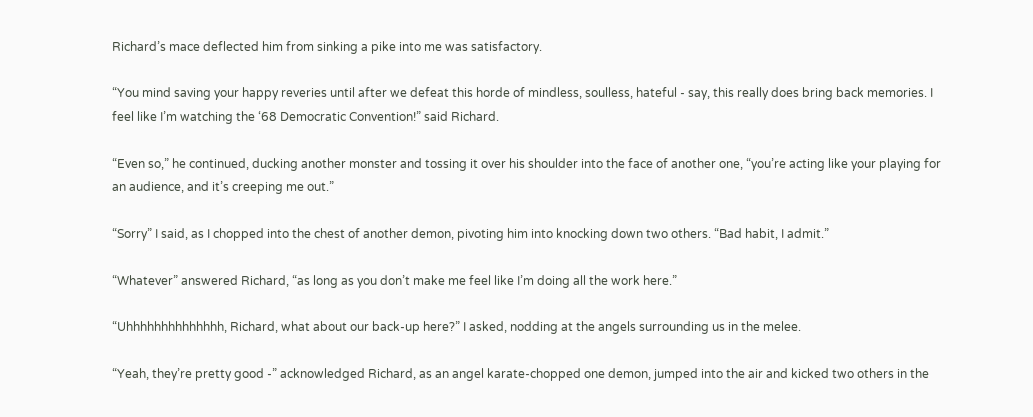Richard’s mace deflected him from sinking a pike into me was satisfactory.

“You mind saving your happy reveries until after we defeat this horde of mindless, soulless, hateful - say, this really does bring back memories. I feel like I’m watching the ‘68 Democratic Convention!” said Richard.

“Even so,” he continued, ducking another monster and tossing it over his shoulder into the face of another one, “you’re acting like your playing for an audience, and it’s creeping me out.”

“Sorry” I said, as I chopped into the chest of another demon, pivoting him into knocking down two others. “Bad habit, I admit.”

“Whatever” answered Richard, “as long as you don’t make me feel like I’m doing all the work here.”

“Uhhhhhhhhhhhhhh, Richard, what about our back-up here?” I asked, nodding at the angels surrounding us in the melee.

“Yeah, they’re pretty good -” acknowledged Richard, as an angel karate-chopped one demon, jumped into the air and kicked two others in the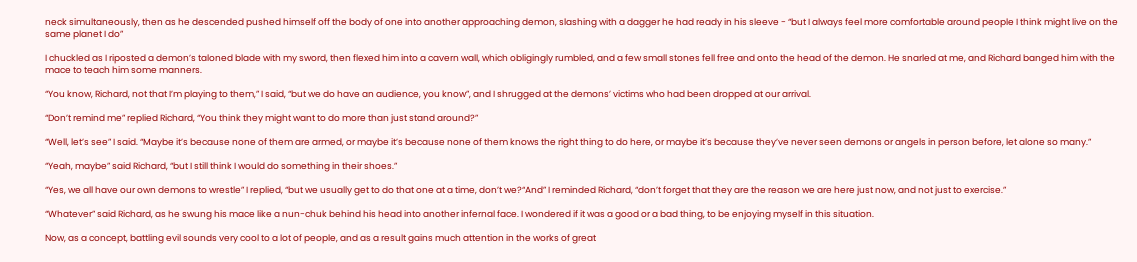neck simultaneously, then as he descended pushed himself off the body of one into another approaching demon, slashing with a dagger he had ready in his sleeve - “but I always feel more comfortable around people I think might live on the same planet I do”

I chuckled as I riposted a demon’s taloned blade with my sword, then flexed him into a cavern wall, which obligingly rumbled, and a few small stones fell free and onto the head of the demon. He snarled at me, and Richard banged him with the mace to teach him some manners.

“You know, Richard, not that I’m playing to them,” I said, “but we do have an audience, you know”, and I shrugged at the demons’ victims who had been dropped at our arrival.

“Don’t remind me” replied Richard, “You think they might want to do more than just stand around?”

“Well, let’s see” I said. “Maybe it’s because none of them are armed, or maybe it’s because none of them knows the right thing to do here, or maybe it’s because they’ve never seen demons or angels in person before, let alone so many.”

“Yeah, maybe” said Richard, “but I still think I would do something in their shoes.”

“Yes, we all have our own demons to wrestle” I replied, “but we usually get to do that one at a time, don’t we?“And” I reminded Richard, “don’t forget that they are the reason we are here just now, and not just to exercise.”

“Whatever” said Richard, as he swung his mace like a nun-chuk behind his head into another infernal face. I wondered if it was a good or a bad thing, to be enjoying myself in this situation.

Now, as a concept, battling evil sounds very cool to a lot of people, and as a result gains much attention in the works of great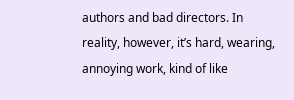authors and bad directors. In reality, however, it’s hard, wearing, annoying work, kind of like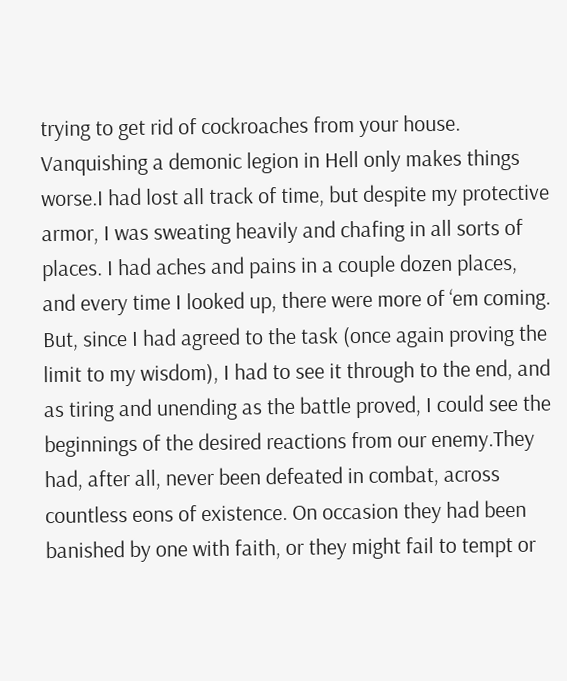trying to get rid of cockroaches from your house. Vanquishing a demonic legion in Hell only makes things worse.I had lost all track of time, but despite my protective armor, I was sweating heavily and chafing in all sorts of places. I had aches and pains in a couple dozen places, and every time I looked up, there were more of ‘em coming. But, since I had agreed to the task (once again proving the limit to my wisdom), I had to see it through to the end, and as tiring and unending as the battle proved, I could see the beginnings of the desired reactions from our enemy.They had, after all, never been defeated in combat, across countless eons of existence. On occasion they had been banished by one with faith, or they might fail to tempt or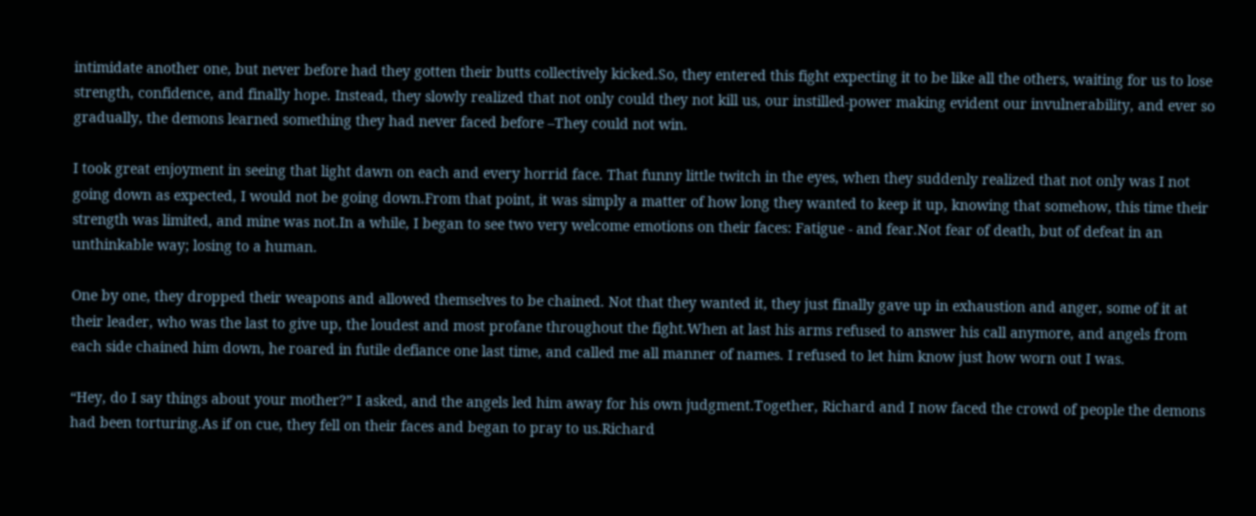intimidate another one, but never before had they gotten their butts collectively kicked.So, they entered this fight expecting it to be like all the others, waiting for us to lose strength, confidence, and finally hope. Instead, they slowly realized that not only could they not kill us, our instilled-power making evident our invulnerability, and ever so gradually, the demons learned something they had never faced before –They could not win.

I took great enjoyment in seeing that light dawn on each and every horrid face. That funny little twitch in the eyes, when they suddenly realized that not only was I not going down as expected, I would not be going down.From that point, it was simply a matter of how long they wanted to keep it up, knowing that somehow, this time their strength was limited, and mine was not.In a while, I began to see two very welcome emotions on their faces: Fatigue - and fear.Not fear of death, but of defeat in an unthinkable way; losing to a human.

One by one, they dropped their weapons and allowed themselves to be chained. Not that they wanted it, they just finally gave up in exhaustion and anger, some of it at their leader, who was the last to give up, the loudest and most profane throughout the fight.When at last his arms refused to answer his call anymore, and angels from each side chained him down, he roared in futile defiance one last time, and called me all manner of names. I refused to let him know just how worn out I was.

“Hey, do I say things about your mother?” I asked, and the angels led him away for his own judgment.Together, Richard and I now faced the crowd of people the demons had been torturing.As if on cue, they fell on their faces and began to pray to us.Richard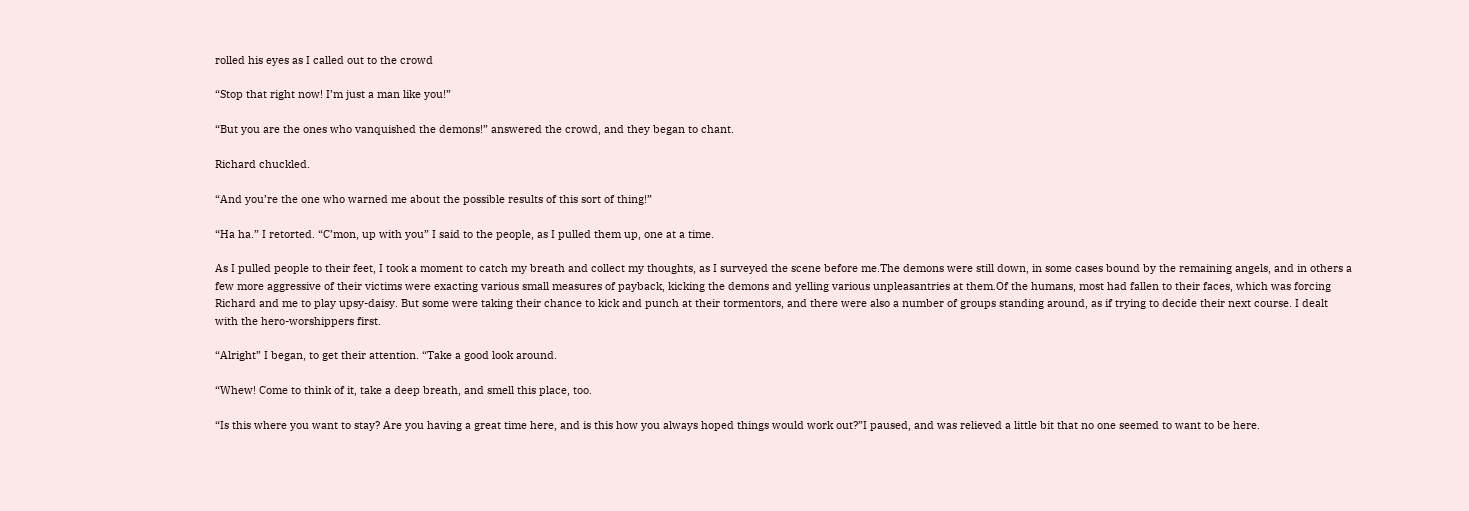rolled his eyes as I called out to the crowd

“Stop that right now! I’m just a man like you!”

“But you are the ones who vanquished the demons!” answered the crowd, and they began to chant.

Richard chuckled.

“And you’re the one who warned me about the possible results of this sort of thing!”

“Ha ha.” I retorted. “C’mon, up with you” I said to the people, as I pulled them up, one at a time.

As I pulled people to their feet, I took a moment to catch my breath and collect my thoughts, as I surveyed the scene before me.The demons were still down, in some cases bound by the remaining angels, and in others a few more aggressive of their victims were exacting various small measures of payback, kicking the demons and yelling various unpleasantries at them.Of the humans, most had fallen to their faces, which was forcing Richard and me to play upsy-daisy. But some were taking their chance to kick and punch at their tormentors, and there were also a number of groups standing around, as if trying to decide their next course. I dealt with the hero-worshippers first.

“Alright” I began, to get their attention. “Take a good look around.

“Whew! Come to think of it, take a deep breath, and smell this place, too.

“Is this where you want to stay? Are you having a great time here, and is this how you always hoped things would work out?”I paused, and was relieved a little bit that no one seemed to want to be here.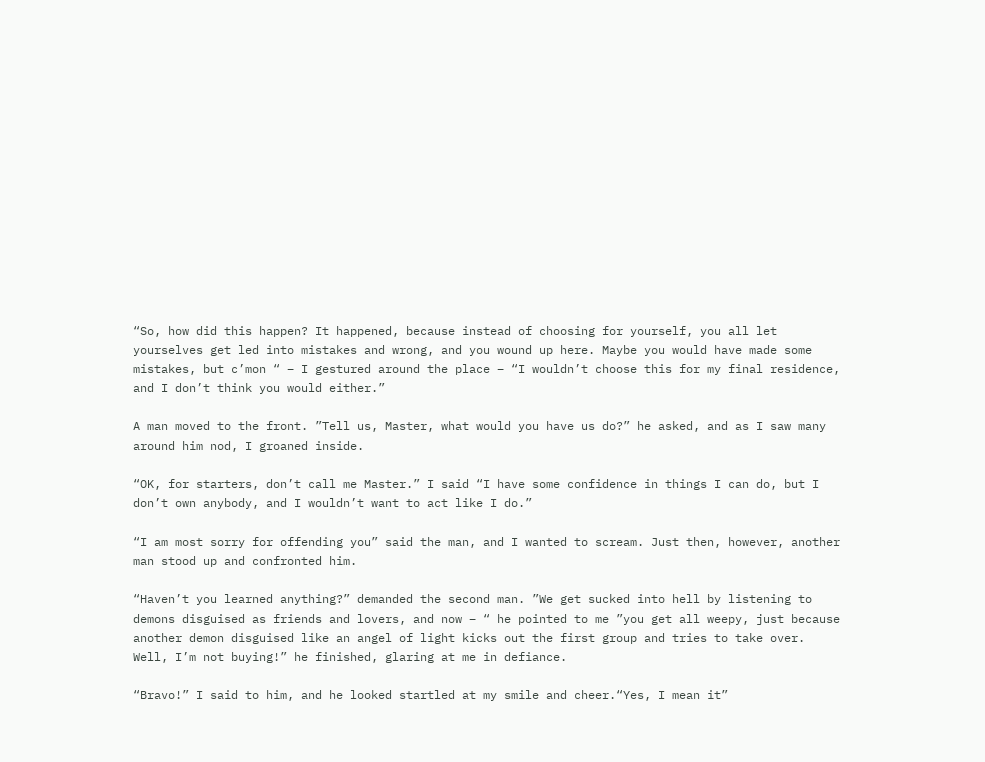“So, how did this happen? It happened, because instead of choosing for yourself, you all let yourselves get led into mistakes and wrong, and you wound up here. Maybe you would have made some mistakes, but c’mon “ – I gestured around the place – “I wouldn’t choose this for my final residence, and I don’t think you would either.”

A man moved to the front. ”Tell us, Master, what would you have us do?” he asked, and as I saw many around him nod, I groaned inside.

“OK, for starters, don’t call me Master.” I said “I have some confidence in things I can do, but I don’t own anybody, and I wouldn’t want to act like I do.”

“I am most sorry for offending you” said the man, and I wanted to scream. Just then, however, another man stood up and confronted him.

“Haven’t you learned anything?” demanded the second man. ”We get sucked into hell by listening to demons disguised as friends and lovers, and now – “ he pointed to me ”you get all weepy, just because another demon disguised like an angel of light kicks out the first group and tries to take over. Well, I’m not buying!” he finished, glaring at me in defiance.

“Bravo!” I said to him, and he looked startled at my smile and cheer.“Yes, I mean it”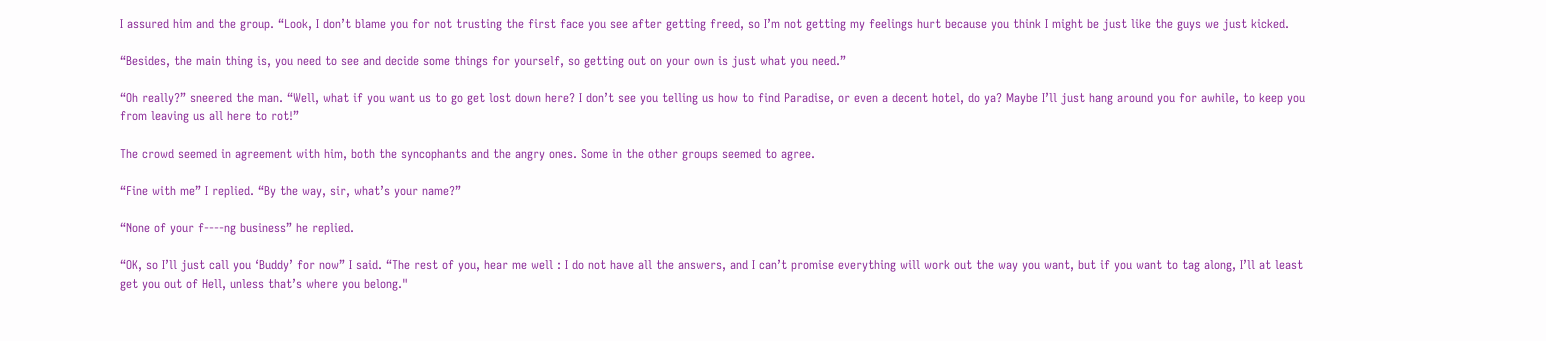I assured him and the group. “Look, I don’t blame you for not trusting the first face you see after getting freed, so I’m not getting my feelings hurt because you think I might be just like the guys we just kicked.

“Besides, the main thing is, you need to see and decide some things for yourself, so getting out on your own is just what you need.”

“Oh really?” sneered the man. “Well, what if you want us to go get lost down here? I don’t see you telling us how to find Paradise, or even a decent hotel, do ya? Maybe I’ll just hang around you for awhile, to keep you from leaving us all here to rot!”

The crowd seemed in agreement with him, both the syncophants and the angry ones. Some in the other groups seemed to agree.

“Fine with me” I replied. “By the way, sir, what’s your name?”

“None of your f----ng business” he replied.

“OK, so I’ll just call you ‘Buddy’ for now” I said. “The rest of you, hear me well : I do not have all the answers, and I can’t promise everything will work out the way you want, but if you want to tag along, I’ll at least get you out of Hell, unless that’s where you belong."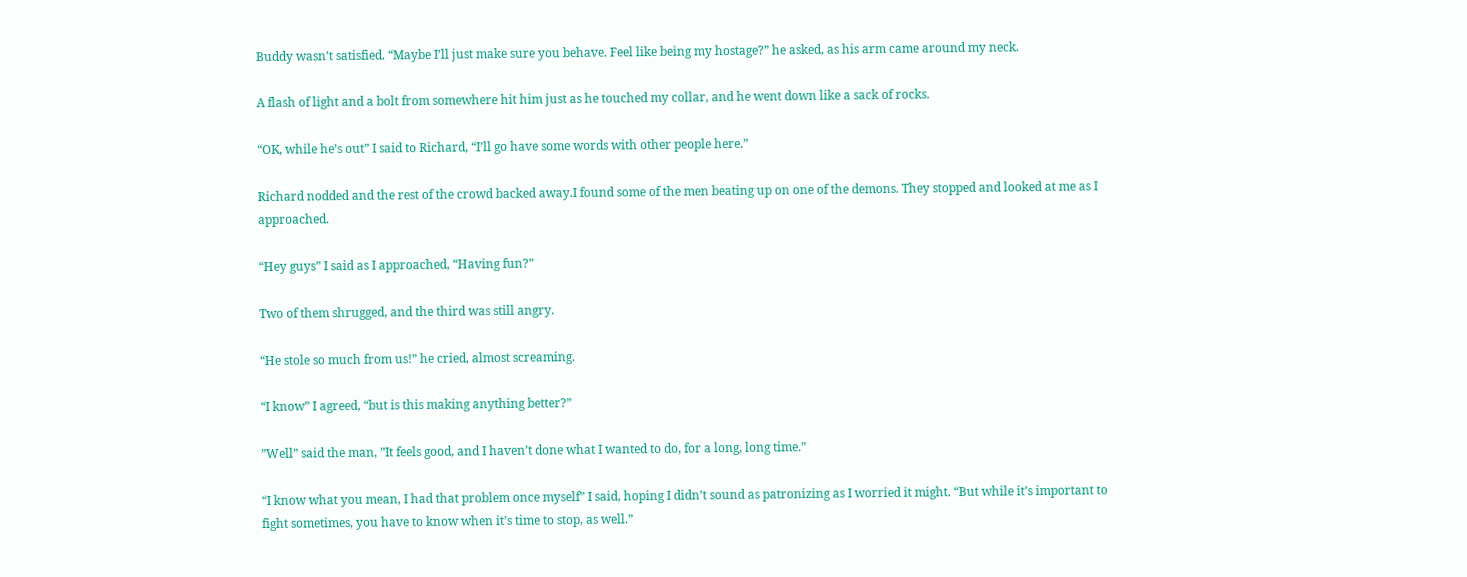Buddy wasn’t satisfied. “Maybe I’ll just make sure you behave. Feel like being my hostage?” he asked, as his arm came around my neck.

A flash of light and a bolt from somewhere hit him just as he touched my collar, and he went down like a sack of rocks.

“OK, while he’s out” I said to Richard, “I’ll go have some words with other people here.”

Richard nodded and the rest of the crowd backed away.I found some of the men beating up on one of the demons. They stopped and looked at me as I approached.

“Hey guys” I said as I approached, “Having fun?”

Two of them shrugged, and the third was still angry.

“He stole so much from us!” he cried, almost screaming.

“I know” I agreed, “but is this making anything better?”

”Well” said the man, ”It feels good, and I haven’t done what I wanted to do, for a long, long time.”

“I know what you mean, I had that problem once myself” I said, hoping I didn’t sound as patronizing as I worried it might. “But while it’s important to fight sometimes, you have to know when it’s time to stop, as well.”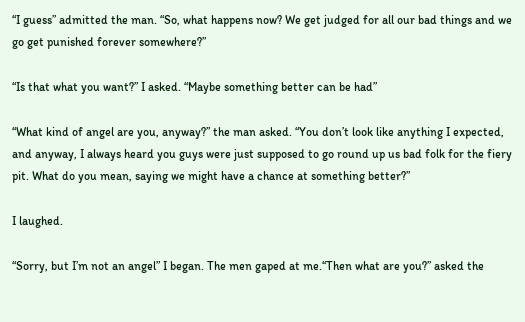“I guess” admitted the man. “So, what happens now? We get judged for all our bad things and we go get punished forever somewhere?”

“Is that what you want?” I asked. “Maybe something better can be had”

“What kind of angel are you, anyway?” the man asked. “You don’t look like anything I expected, and anyway, I always heard you guys were just supposed to go round up us bad folk for the fiery pit. What do you mean, saying we might have a chance at something better?”

I laughed.

“Sorry, but I’m not an angel” I began. The men gaped at me.“Then what are you?” asked the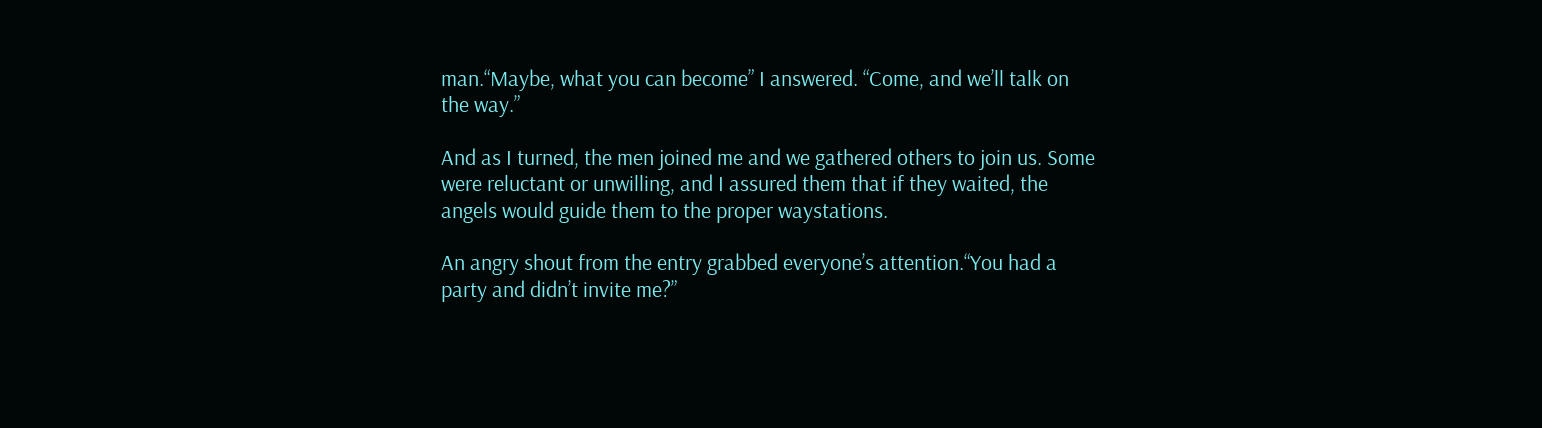man.“Maybe, what you can become” I answered. “Come, and we’ll talk on the way.”

And as I turned, the men joined me and we gathered others to join us. Some were reluctant or unwilling, and I assured them that if they waited, the angels would guide them to the proper waystations.

An angry shout from the entry grabbed everyone’s attention.“You had a party and didn’t invite me?”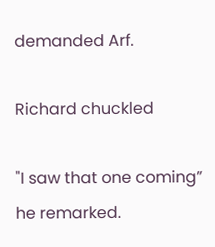demanded Arf.

Richard chuckled

"I saw that one coming” he remarked.